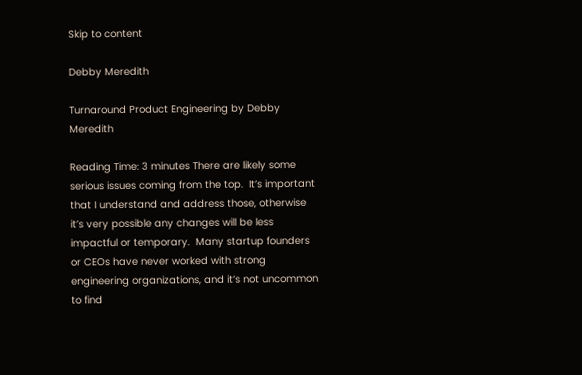Skip to content

Debby Meredith

Turnaround Product Engineering by Debby Meredith

Reading Time: 3 minutes There are likely some serious issues coming from the top.  It’s important that I understand and address those, otherwise it’s very possible any changes will be less impactful or temporary.  Many startup founders or CEOs have never worked with strong engineering organizations, and it’s not uncommon to find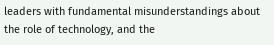leaders with fundamental misunderstandings about the role of technology, and the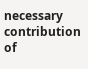necessary contribution of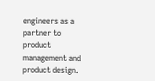engineers as a partner to product management and product design.